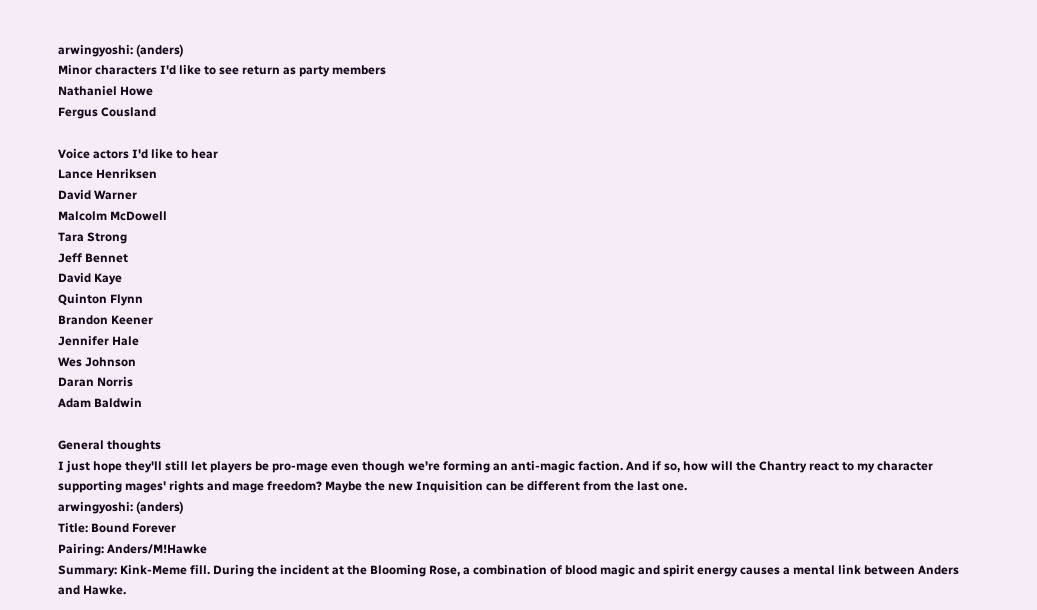arwingyoshi: (anders)
Minor characters I'd like to see return as party members
Nathaniel Howe
Fergus Cousland

Voice actors I'd like to hear
Lance Henriksen
David Warner
Malcolm McDowell
Tara Strong
Jeff Bennet
David Kaye
Quinton Flynn
Brandon Keener
Jennifer Hale
Wes Johnson
Daran Norris
Adam Baldwin

General thoughts
I just hope they'll still let players be pro-mage even though we're forming an anti-magic faction. And if so, how will the Chantry react to my character supporting mages' rights and mage freedom? Maybe the new Inquisition can be different from the last one.
arwingyoshi: (anders)
Title: Bound Forever
Pairing: Anders/M!Hawke
Summary: Kink-Meme fill. During the incident at the Blooming Rose, a combination of blood magic and spirit energy causes a mental link between Anders and Hawke.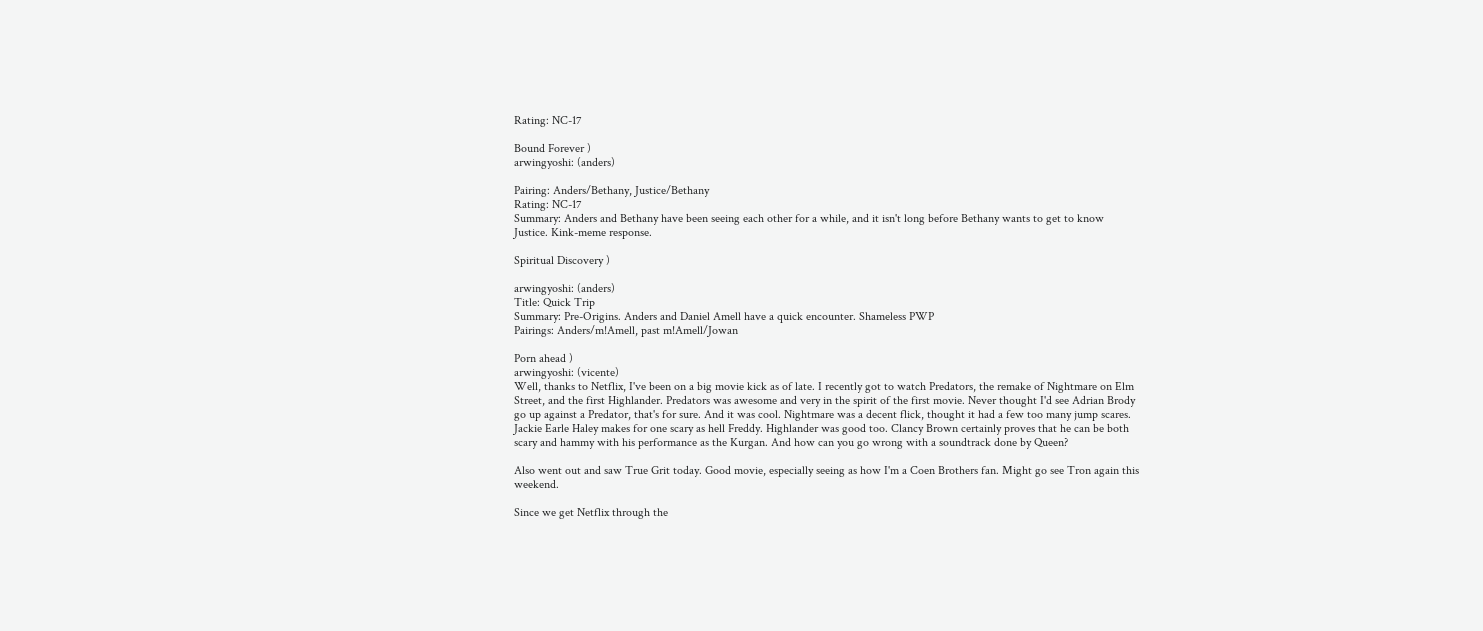Rating: NC-17

Bound Forever )
arwingyoshi: (anders)

Pairing: Anders/Bethany, Justice/Bethany
Rating: NC-17
Summary: Anders and Bethany have been seeing each other for a while, and it isn't long before Bethany wants to get to know Justice. Kink-meme response.

Spiritual Discovery )

arwingyoshi: (anders)
Title: Quick Trip
Summary: Pre-Origins. Anders and Daniel Amell have a quick encounter. Shameless PWP
Pairings: Anders/m!Amell, past m!Amell/Jowan

Porn ahead )
arwingyoshi: (vicente)
Well, thanks to Netflix, I've been on a big movie kick as of late. I recently got to watch Predators, the remake of Nightmare on Elm Street, and the first Highlander. Predators was awesome and very in the spirit of the first movie. Never thought I'd see Adrian Brody go up against a Predator, that's for sure. And it was cool. Nightmare was a decent flick, thought it had a few too many jump scares. Jackie Earle Haley makes for one scary as hell Freddy. Highlander was good too. Clancy Brown certainly proves that he can be both scary and hammy with his performance as the Kurgan. And how can you go wrong with a soundtrack done by Queen?

Also went out and saw True Grit today. Good movie, especially seeing as how I'm a Coen Brothers fan. Might go see Tron again this weekend.

Since we get Netflix through the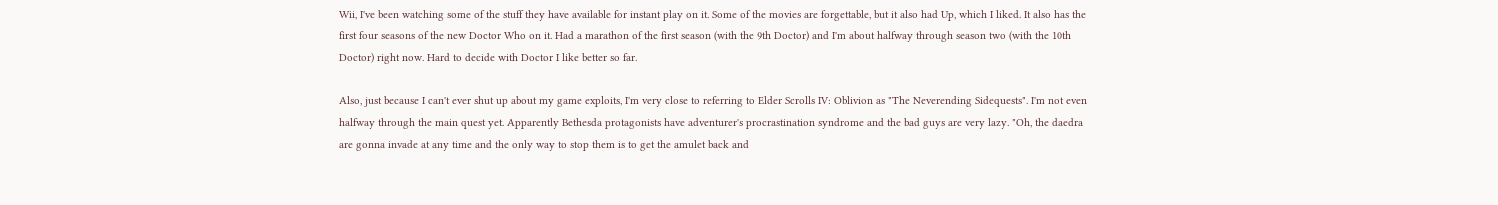Wii, I've been watching some of the stuff they have available for instant play on it. Some of the movies are forgettable, but it also had Up, which I liked. It also has the first four seasons of the new Doctor Who on it. Had a marathon of the first season (with the 9th Doctor) and I'm about halfway through season two (with the 10th Doctor) right now. Hard to decide with Doctor I like better so far.

Also, just because I can't ever shut up about my game exploits, I'm very close to referring to Elder Scrolls IV: Oblivion as "The Neverending Sidequests". I'm not even halfway through the main quest yet. Apparently Bethesda protagonists have adventurer's procrastination syndrome and the bad guys are very lazy. "Oh, the daedra are gonna invade at any time and the only way to stop them is to get the amulet back and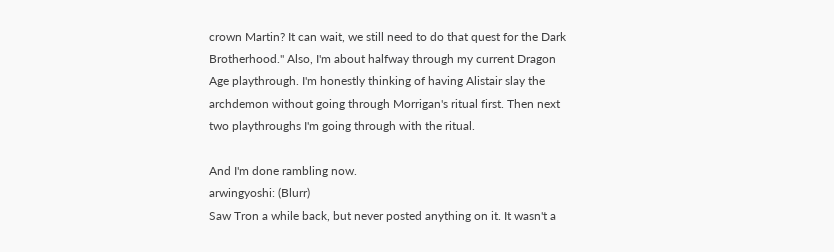crown Martin? It can wait, we still need to do that quest for the Dark Brotherhood." Also, I'm about halfway through my current Dragon Age playthrough. I'm honestly thinking of having Alistair slay the archdemon without going through Morrigan's ritual first. Then next two playthroughs I'm going through with the ritual.

And I'm done rambling now.
arwingyoshi: (Blurr)
Saw Tron a while back, but never posted anything on it. It wasn't a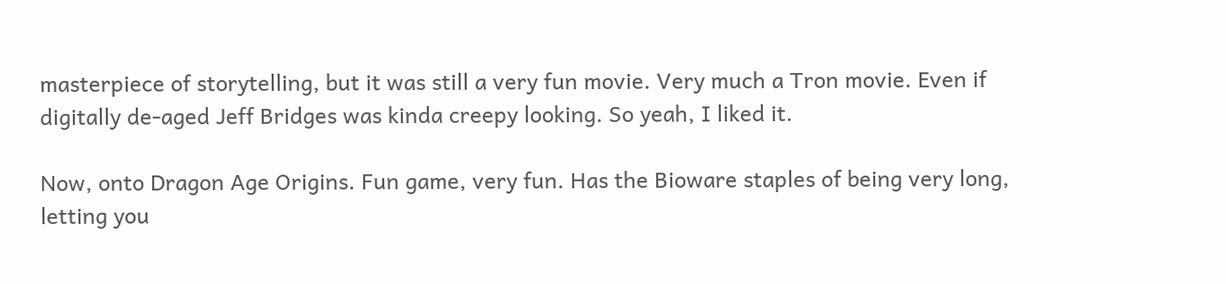masterpiece of storytelling, but it was still a very fun movie. Very much a Tron movie. Even if digitally de-aged Jeff Bridges was kinda creepy looking. So yeah, I liked it.

Now, onto Dragon Age Origins. Fun game, very fun. Has the Bioware staples of being very long, letting you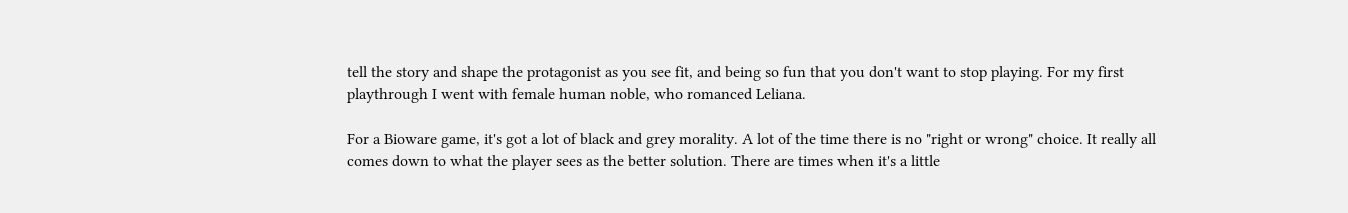tell the story and shape the protagonist as you see fit, and being so fun that you don't want to stop playing. For my first playthrough I went with female human noble, who romanced Leliana.

For a Bioware game, it's got a lot of black and grey morality. A lot of the time there is no "right or wrong" choice. It really all comes down to what the player sees as the better solution. There are times when it's a little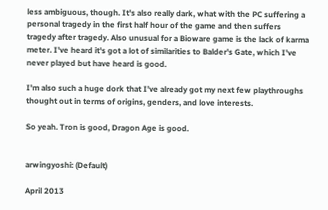less ambiguous, though. It's also really dark, what with the PC suffering a personal tragedy in the first half hour of the game and then suffers tragedy after tragedy. Also unusual for a Bioware game is the lack of karma meter. I've heard it's got a lot of similarities to Balder's Gate, which I've never played but have heard is good.

I'm also such a huge dork that I've already got my next few playthroughs thought out in terms of origins, genders, and love interests.

So yeah. Tron is good, Dragon Age is good.


arwingyoshi: (Default)

April 2013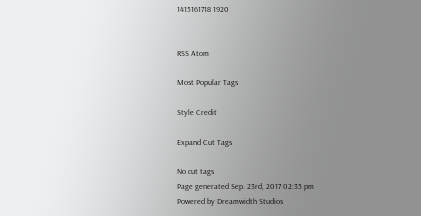1415161718 1920


RSS Atom

Most Popular Tags

Style Credit

Expand Cut Tags

No cut tags
Page generated Sep. 23rd, 2017 02:35 pm
Powered by Dreamwidth Studios